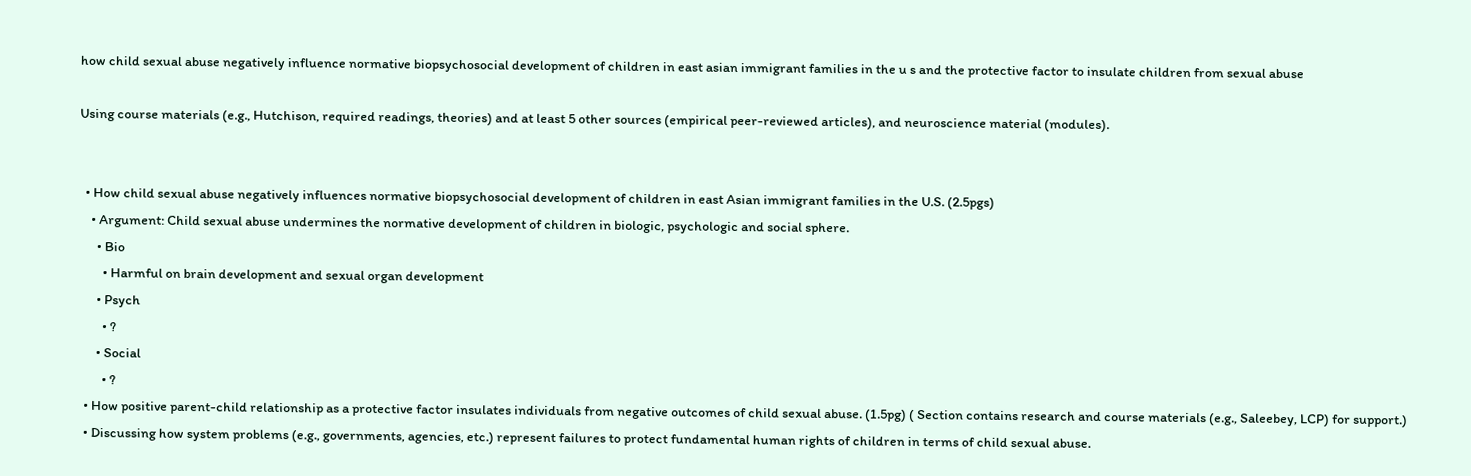how child sexual abuse negatively influence normative biopsychosocial development of children in east asian immigrant families in the u s and the protective factor to insulate children from sexual abuse

Using course materials (e.g., Hutchison, required readings, theories) and at least 5 other sources (empirical peer-reviewed articles), and neuroscience material (modules).


  • How child sexual abuse negatively influences normative biopsychosocial development of children in east Asian immigrant families in the U.S. (2.5pgs)
    • Argument: Child sexual abuse undermines the normative development of children in biologic, psychologic and social sphere.
      • Bio
        • Harmful on brain development and sexual organ development
      • Psych
        • ?
      • Social
        • ?
  • How positive parent-child relationship as a protective factor insulates individuals from negative outcomes of child sexual abuse. (1.5pg) ( Section contains research and course materials (e.g., Saleebey, LCP) for support.)
  • Discussing how system problems (e.g., governments, agencies, etc.) represent failures to protect fundamental human rights of children in terms of child sexual abuse.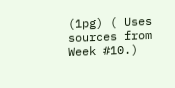(1pg) ( Uses sources from Week #10.)